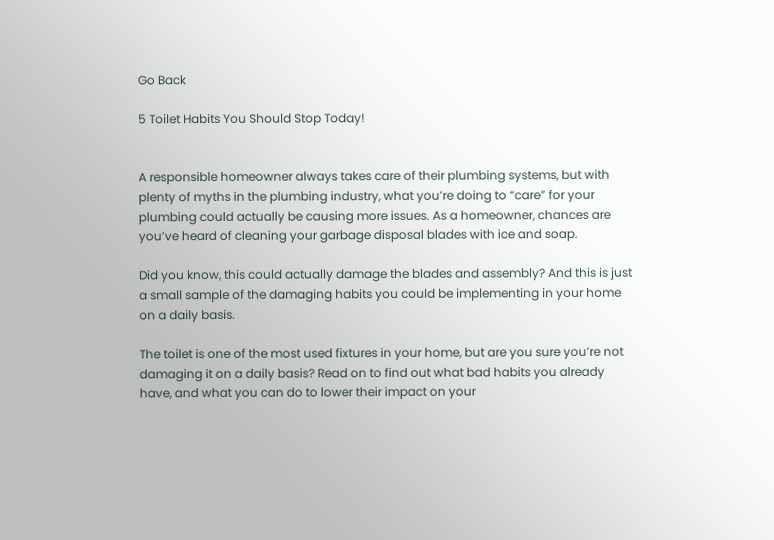Go Back

5 Toilet Habits You Should Stop Today!


A responsible homeowner always takes care of their plumbing systems, but with plenty of myths in the plumbing industry, what you’re doing to “care” for your plumbing could actually be causing more issues. As a homeowner, chances are you’ve heard of cleaning your garbage disposal blades with ice and soap.

Did you know, this could actually damage the blades and assembly? And this is just a small sample of the damaging habits you could be implementing in your home on a daily basis.

The toilet is one of the most used fixtures in your home, but are you sure you’re not damaging it on a daily basis? Read on to find out what bad habits you already have, and what you can do to lower their impact on your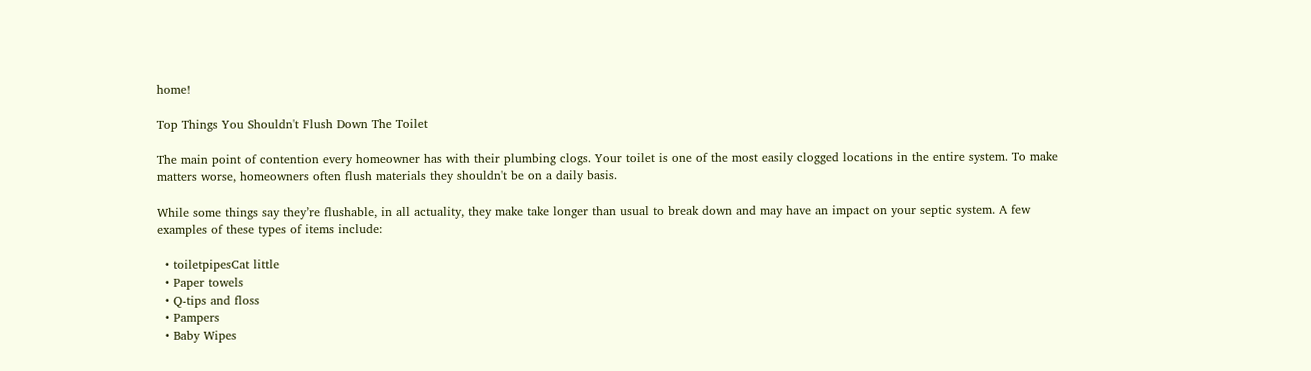home!

Top Things You Shouldn't Flush Down The Toilet

The main point of contention every homeowner has with their plumbing clogs. Your toilet is one of the most easily clogged locations in the entire system. To make matters worse, homeowners often flush materials they shouldn't be on a daily basis.

While some things say they’re flushable, in all actuality, they make take longer than usual to break down and may have an impact on your septic system. A few examples of these types of items include:

  • toiletpipesCat little
  • Paper towels
  • Q-tips and floss
  • Pampers
  • Baby Wipes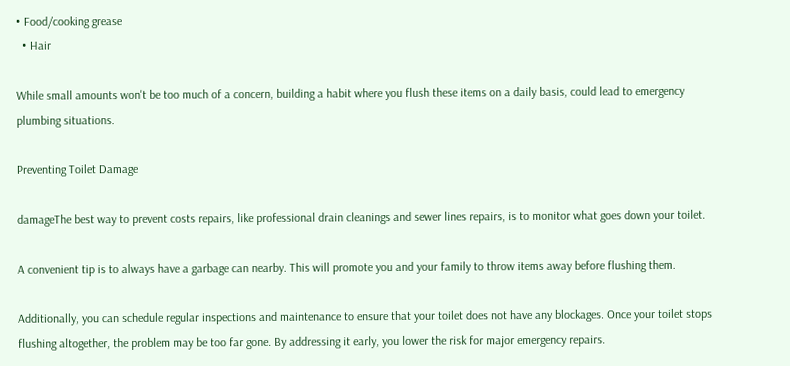• Food/cooking grease
  • Hair

While small amounts won't be too much of a concern, building a habit where you flush these items on a daily basis, could lead to emergency plumbing situations.

Preventing Toilet Damage

damageThe best way to prevent costs repairs, like professional drain cleanings and sewer lines repairs, is to monitor what goes down your toilet.

A convenient tip is to always have a garbage can nearby. This will promote you and your family to throw items away before flushing them.

Additionally, you can schedule regular inspections and maintenance to ensure that your toilet does not have any blockages. Once your toilet stops flushing altogether, the problem may be too far gone. By addressing it early, you lower the risk for major emergency repairs.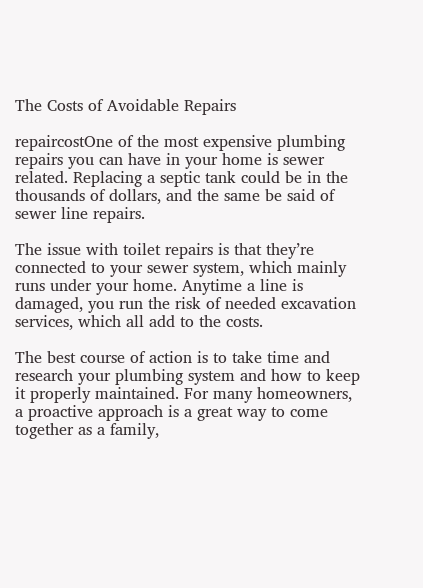The Costs of Avoidable Repairs

repaircostOne of the most expensive plumbing repairs you can have in your home is sewer related. Replacing a septic tank could be in the thousands of dollars, and the same be said of sewer line repairs.

The issue with toilet repairs is that they’re connected to your sewer system, which mainly runs under your home. Anytime a line is damaged, you run the risk of needed excavation services, which all add to the costs.

The best course of action is to take time and research your plumbing system and how to keep it properly maintained. For many homeowners, a proactive approach is a great way to come together as a family,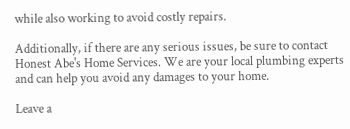while also working to avoid costly repairs.

Additionally, if there are any serious issues, be sure to contact Honest Abe's Home Services. We are your local plumbing experts and can help you avoid any damages to your home.

Leave a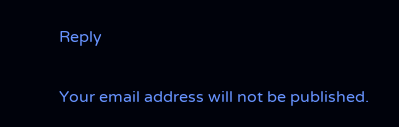Reply

Your email address will not be published.